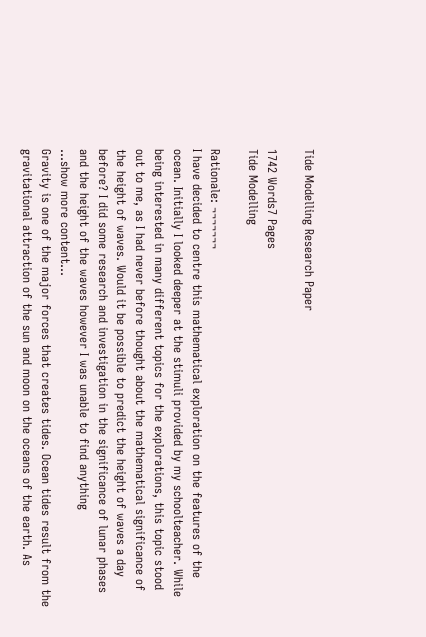Tide Modelling Research Paper

1742 Words7 Pages
Tide Modelling

Rationale: ¬¬¬¬¬¬¬
I have decided to centre this mathematical exploration on the features of the ocean. Initially I looked deeper at the stimuli provided by my schoolteacher. While being interested in many different topics for the explorations, this topic stood out to me, as I had never before thought about the mathematical significance of the height of waves. Would it be possible to predict the height of waves a day before? I did some research and investigation in the significance of lunar phases and the height of the waves however I was unable to find anything
…show more content…
Gravity is one of the major forces that creates tides. Ocean tides result from the gravitational attraction of the sun and moon on the oceans of the earth. As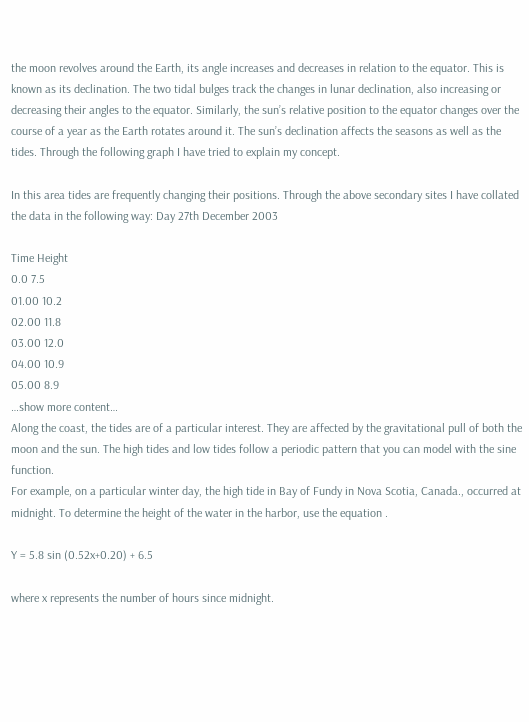the moon revolves around the Earth, its angle increases and decreases in relation to the equator. This is known as its declination. The two tidal bulges track the changes in lunar declination, also increasing or decreasing their angles to the equator. Similarly, the sun’s relative position to the equator changes over the course of a year as the Earth rotates around it. The sun’s declination affects the seasons as well as the tides. Through the following graph I have tried to explain my concept.

In this area tides are frequently changing their positions. Through the above secondary sites I have collated the data in the following way: Day 27th December 2003

Time Height
0.0 7.5
01.00 10.2
02.00 11.8
03.00 12.0
04.00 10.9
05.00 8.9
…show more content…
Along the coast, the tides are of a particular interest. They are affected by the gravitational pull of both the moon and the sun. The high tides and low tides follow a periodic pattern that you can model with the sine function.
For example, on a particular winter day, the high tide in Bay of Fundy in Nova Scotia, Canada., occurred at midnight. To determine the height of the water in the harbor, use the equation .

Y = 5.8 sin (0.52x+0.20) + 6.5

where x represents the number of hours since midnight.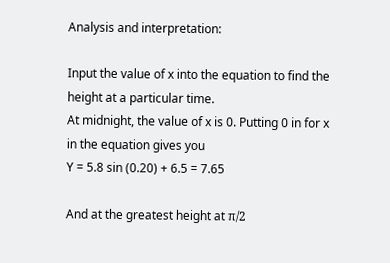Analysis and interpretation:

Input the value of x into the equation to find the height at a particular time.
At midnight, the value of x is 0. Putting 0 in for x in the equation gives you
Y = 5.8 sin (0.20) + 6.5 = 7.65

And at the greatest height at π/2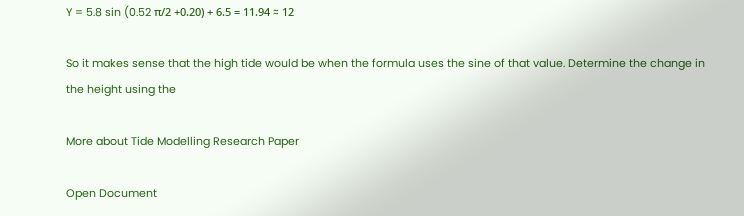Y = 5.8 sin (0.52 π/2 +0.20) + 6.5 = 11.94 ≈ 12

So it makes sense that the high tide would be when the formula uses the sine of that value. Determine the change in the height using the

More about Tide Modelling Research Paper

Open Document